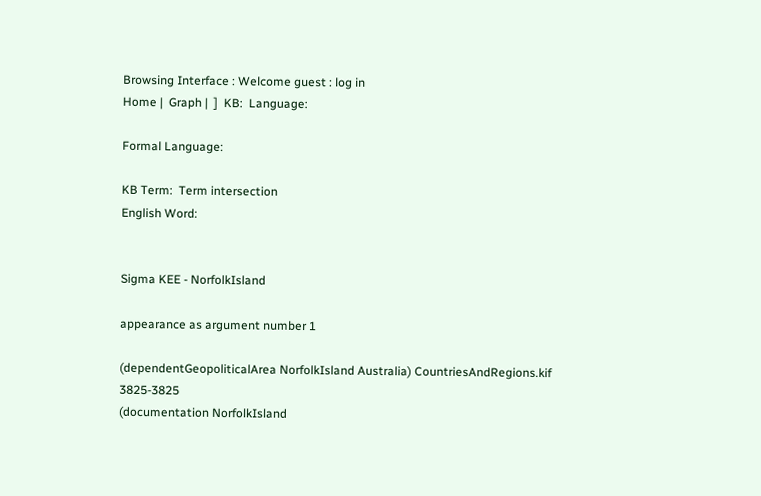Browsing Interface : Welcome guest : log in
Home |  Graph |  ]  KB:  Language:

Formal Language:

KB Term:  Term intersection
English Word:


Sigma KEE - NorfolkIsland

appearance as argument number 1

(dependentGeopoliticalArea NorfolkIsland Australia) CountriesAndRegions.kif 3825-3825
(documentation NorfolkIsland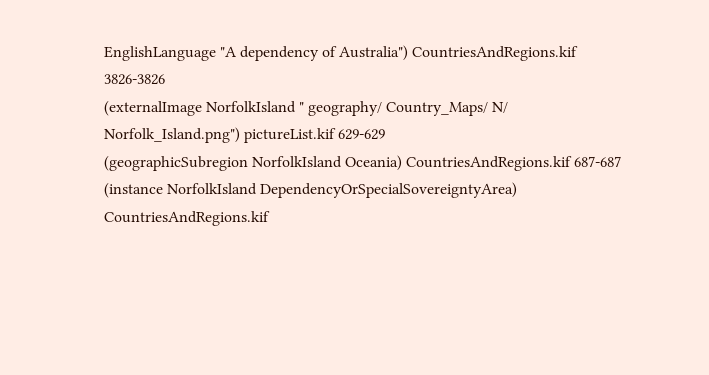EnglishLanguage "A dependency of Australia") CountriesAndRegions.kif 3826-3826
(externalImage NorfolkIsland " geography/ Country_Maps/ N/ Norfolk_Island.png") pictureList.kif 629-629
(geographicSubregion NorfolkIsland Oceania) CountriesAndRegions.kif 687-687
(instance NorfolkIsland DependencyOrSpecialSovereigntyArea) CountriesAndRegions.kif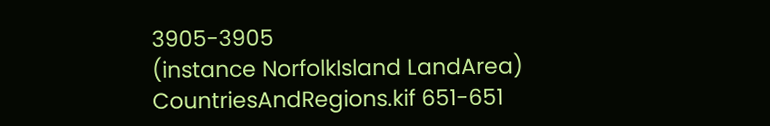3905-3905
(instance NorfolkIsland LandArea) CountriesAndRegions.kif 651-651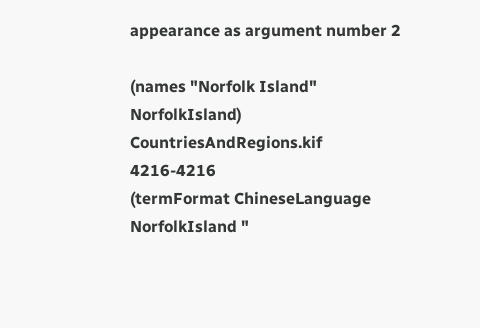appearance as argument number 2

(names "Norfolk Island" NorfolkIsland) CountriesAndRegions.kif 4216-4216
(termFormat ChineseLanguage NorfolkIsland "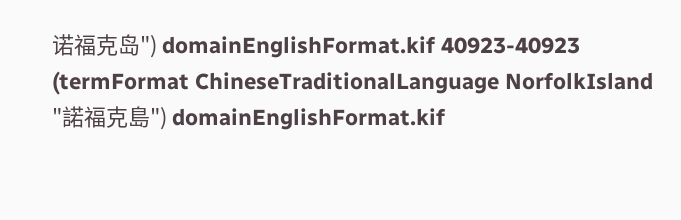诺福克岛") domainEnglishFormat.kif 40923-40923
(termFormat ChineseTraditionalLanguage NorfolkIsland "諾福克島") domainEnglishFormat.kif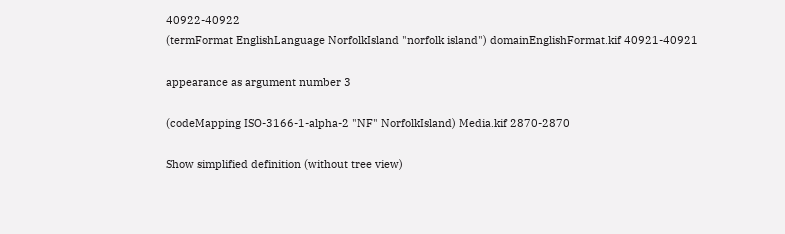40922-40922
(termFormat EnglishLanguage NorfolkIsland "norfolk island") domainEnglishFormat.kif 40921-40921

appearance as argument number 3

(codeMapping ISO-3166-1-alpha-2 "NF" NorfolkIsland) Media.kif 2870-2870

Show simplified definition (without tree view)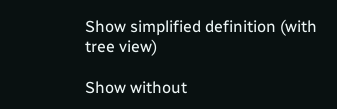Show simplified definition (with tree view)

Show without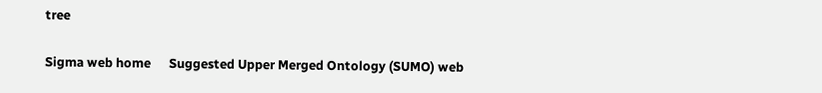tree

Sigma web home      Suggested Upper Merged Ontology (SUMO) web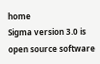home
Sigma version 3.0 is open source software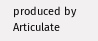produced by Articulate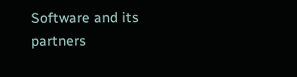Software and its partners